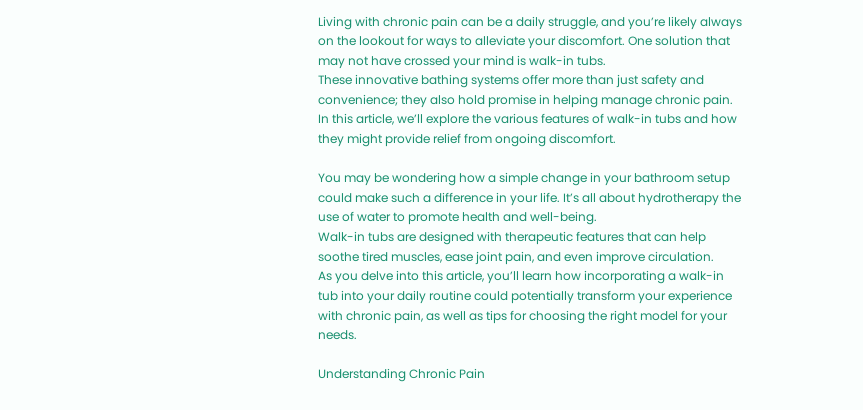Living with chronic pain can be a daily struggle, and you’re likely always on the lookout for ways to alleviate your discomfort. One solution that may not have crossed your mind is walk-in tubs.
These innovative bathing systems offer more than just safety and convenience; they also hold promise in helping manage chronic pain. In this article, we’ll explore the various features of walk-in tubs and how they might provide relief from ongoing discomfort.

You may be wondering how a simple change in your bathroom setup could make such a difference in your life. It’s all about hydrotherapy the use of water to promote health and well-being.
Walk-in tubs are designed with therapeutic features that can help soothe tired muscles, ease joint pain, and even improve circulation.
As you delve into this article, you’ll learn how incorporating a walk-in tub into your daily routine could potentially transform your experience with chronic pain, as well as tips for choosing the right model for your needs.

Understanding Chronic Pain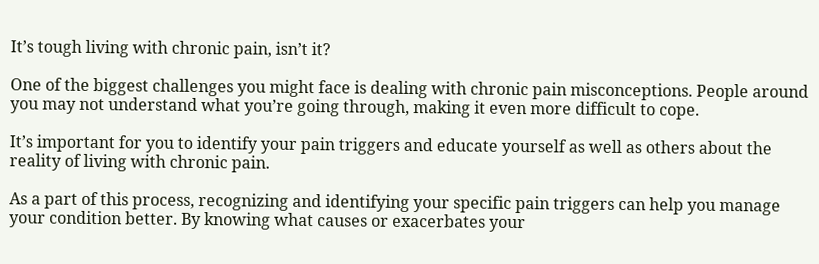It’s tough living with chronic pain, isn’t it?

One of the biggest challenges you might face is dealing with chronic pain misconceptions. People around you may not understand what you’re going through, making it even more difficult to cope.

It’s important for you to identify your pain triggers and educate yourself as well as others about the reality of living with chronic pain.

As a part of this process, recognizing and identifying your specific pain triggers can help you manage your condition better. By knowing what causes or exacerbates your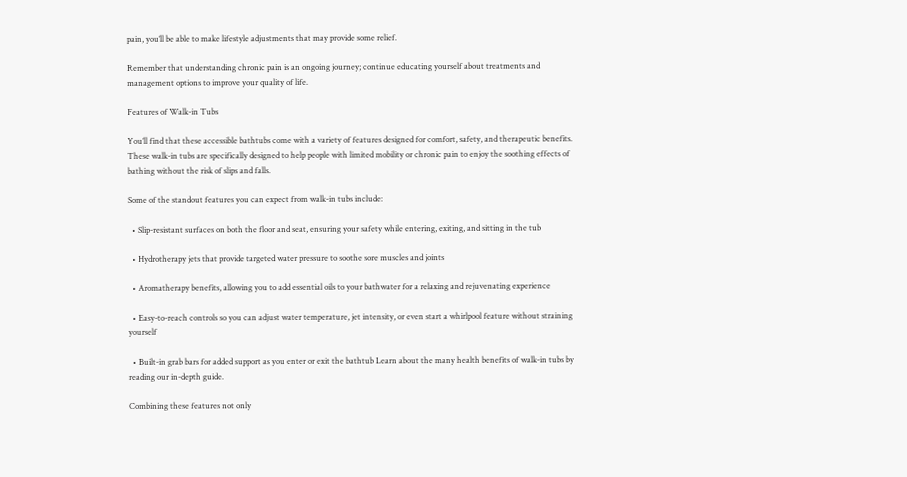pain, you’ll be able to make lifestyle adjustments that may provide some relief.

Remember that understanding chronic pain is an ongoing journey; continue educating yourself about treatments and management options to improve your quality of life.

Features of Walk-in Tubs

You’ll find that these accessible bathtubs come with a variety of features designed for comfort, safety, and therapeutic benefits. These walk-in tubs are specifically designed to help people with limited mobility or chronic pain to enjoy the soothing effects of bathing without the risk of slips and falls.

Some of the standout features you can expect from walk-in tubs include:

  • Slip-resistant surfaces on both the floor and seat, ensuring your safety while entering, exiting, and sitting in the tub

  • Hydrotherapy jets that provide targeted water pressure to soothe sore muscles and joints

  • Aromatherapy benefits, allowing you to add essential oils to your bathwater for a relaxing and rejuvenating experience

  • Easy-to-reach controls so you can adjust water temperature, jet intensity, or even start a whirlpool feature without straining yourself

  • Built-in grab bars for added support as you enter or exit the bathtub Learn about the many health benefits of walk-in tubs by reading our in-depth guide.

Combining these features not only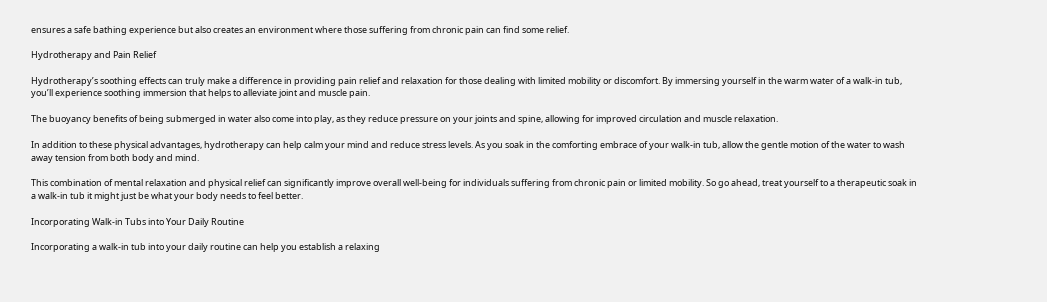ensures a safe bathing experience but also creates an environment where those suffering from chronic pain can find some relief.

Hydrotherapy and Pain Relief

Hydrotherapy’s soothing effects can truly make a difference in providing pain relief and relaxation for those dealing with limited mobility or discomfort. By immersing yourself in the warm water of a walk-in tub, you’ll experience soothing immersion that helps to alleviate joint and muscle pain.

The buoyancy benefits of being submerged in water also come into play, as they reduce pressure on your joints and spine, allowing for improved circulation and muscle relaxation.

In addition to these physical advantages, hydrotherapy can help calm your mind and reduce stress levels. As you soak in the comforting embrace of your walk-in tub, allow the gentle motion of the water to wash away tension from both body and mind.

This combination of mental relaxation and physical relief can significantly improve overall well-being for individuals suffering from chronic pain or limited mobility. So go ahead, treat yourself to a therapeutic soak in a walk-in tub it might just be what your body needs to feel better.

Incorporating Walk-in Tubs into Your Daily Routine

Incorporating a walk-in tub into your daily routine can help you establish a relaxing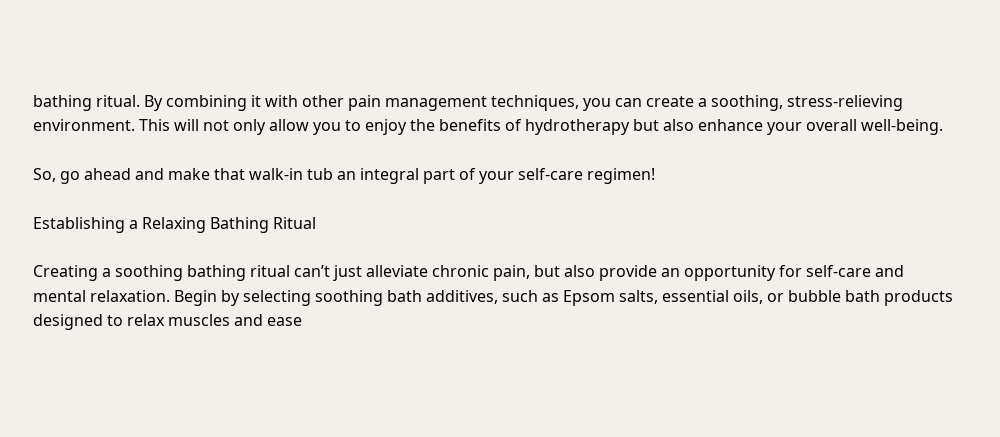bathing ritual. By combining it with other pain management techniques, you can create a soothing, stress-relieving environment. This will not only allow you to enjoy the benefits of hydrotherapy but also enhance your overall well-being.

So, go ahead and make that walk-in tub an integral part of your self-care regimen!

Establishing a Relaxing Bathing Ritual

Creating a soothing bathing ritual can’t just alleviate chronic pain, but also provide an opportunity for self-care and mental relaxation. Begin by selecting soothing bath additives, such as Epsom salts, essential oils, or bubble bath products designed to relax muscles and ease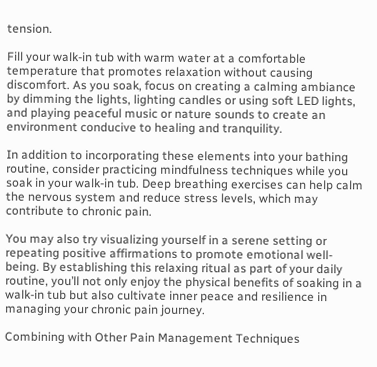tension.

Fill your walk-in tub with warm water at a comfortable temperature that promotes relaxation without causing discomfort. As you soak, focus on creating a calming ambiance by dimming the lights, lighting candles or using soft LED lights, and playing peaceful music or nature sounds to create an environment conducive to healing and tranquility.

In addition to incorporating these elements into your bathing routine, consider practicing mindfulness techniques while you soak in your walk-in tub. Deep breathing exercises can help calm the nervous system and reduce stress levels, which may contribute to chronic pain.

You may also try visualizing yourself in a serene setting or repeating positive affirmations to promote emotional well-being. By establishing this relaxing ritual as part of your daily routine, you’ll not only enjoy the physical benefits of soaking in a walk-in tub but also cultivate inner peace and resilience in managing your chronic pain journey.

Combining with Other Pain Management Techniques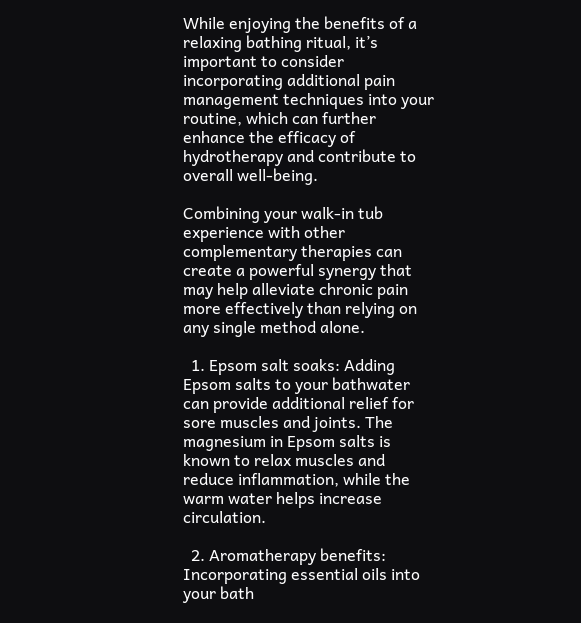While enjoying the benefits of a relaxing bathing ritual, it’s important to consider incorporating additional pain management techniques into your routine, which can further enhance the efficacy of hydrotherapy and contribute to overall well-being.

Combining your walk-in tub experience with other complementary therapies can create a powerful synergy that may help alleviate chronic pain more effectively than relying on any single method alone.

  1. Epsom salt soaks: Adding Epsom salts to your bathwater can provide additional relief for sore muscles and joints. The magnesium in Epsom salts is known to relax muscles and reduce inflammation, while the warm water helps increase circulation.

  2. Aromatherapy benefits: Incorporating essential oils into your bath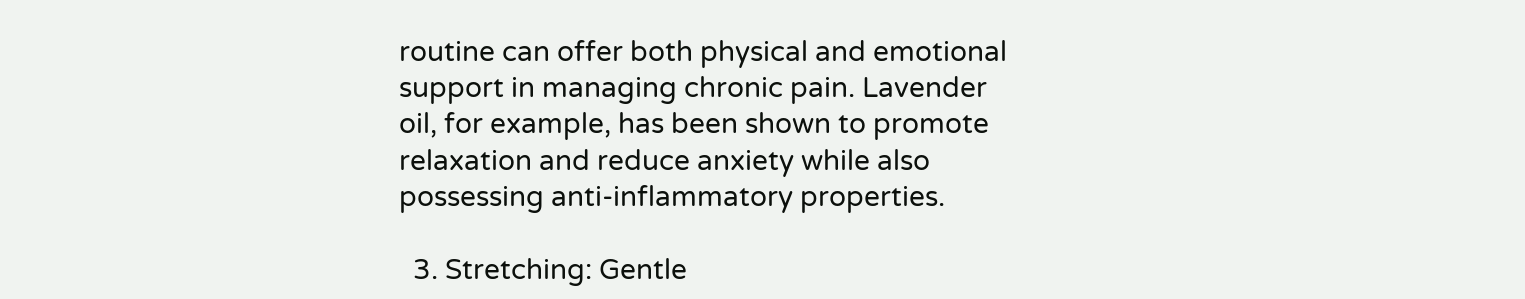routine can offer both physical and emotional support in managing chronic pain. Lavender oil, for example, has been shown to promote relaxation and reduce anxiety while also possessing anti-inflammatory properties.

  3. Stretching: Gentle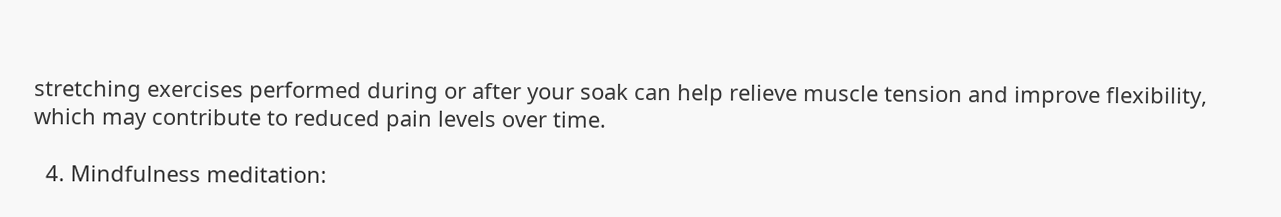stretching exercises performed during or after your soak can help relieve muscle tension and improve flexibility, which may contribute to reduced pain levels over time.

  4. Mindfulness meditation: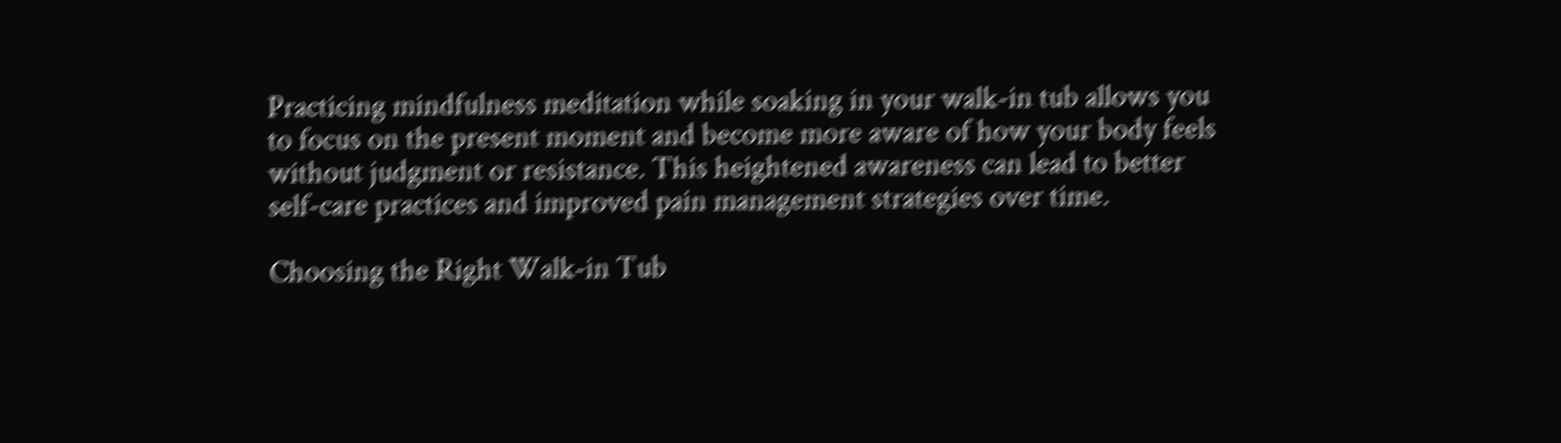Practicing mindfulness meditation while soaking in your walk-in tub allows you to focus on the present moment and become more aware of how your body feels without judgment or resistance. This heightened awareness can lead to better self-care practices and improved pain management strategies over time.

Choosing the Right Walk-in Tub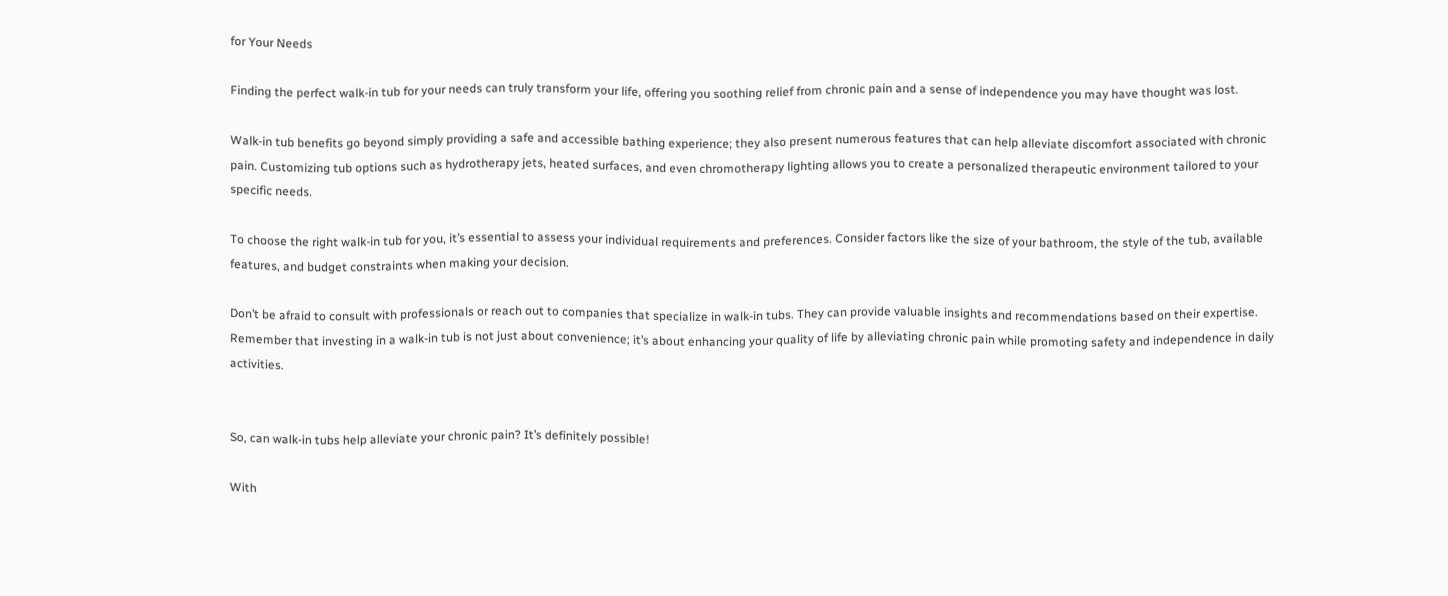for Your Needs

Finding the perfect walk-in tub for your needs can truly transform your life, offering you soothing relief from chronic pain and a sense of independence you may have thought was lost.

Walk-in tub benefits go beyond simply providing a safe and accessible bathing experience; they also present numerous features that can help alleviate discomfort associated with chronic pain. Customizing tub options such as hydrotherapy jets, heated surfaces, and even chromotherapy lighting allows you to create a personalized therapeutic environment tailored to your specific needs.

To choose the right walk-in tub for you, it’s essential to assess your individual requirements and preferences. Consider factors like the size of your bathroom, the style of the tub, available features, and budget constraints when making your decision.

Don’t be afraid to consult with professionals or reach out to companies that specialize in walk-in tubs. They can provide valuable insights and recommendations based on their expertise. Remember that investing in a walk-in tub is not just about convenience; it’s about enhancing your quality of life by alleviating chronic pain while promoting safety and independence in daily activities.


So, can walk-in tubs help alleviate your chronic pain? It’s definitely possible!

With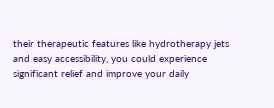their therapeutic features like hydrotherapy jets and easy accessibility, you could experience significant relief and improve your daily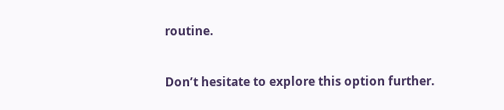routine.

Don’t hesitate to explore this option further.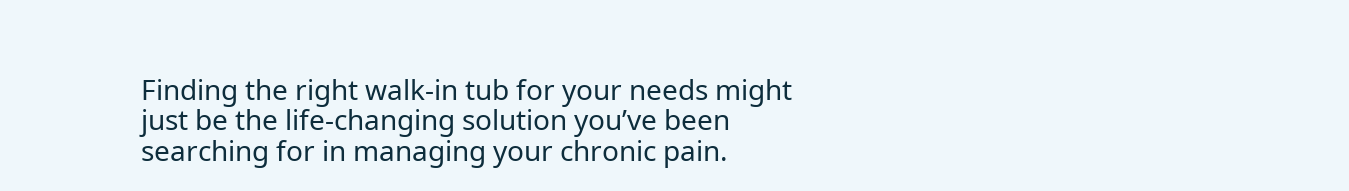Finding the right walk-in tub for your needs might just be the life-changing solution you’ve been searching for in managing your chronic pain.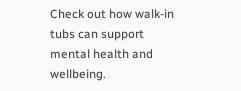Check out how walk-in tubs can support mental health and wellbeing.